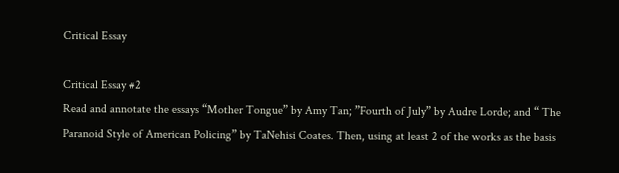Critical Essay

Critical Essay #2
Read and annotate the essays “Mother Tongue” by Amy Tan; ”Fourth of July” by Audre Lorde; and “ The Paranoid Style of American Policing” by TaNehisi Coates. Then, using at least 2 of the works as the basis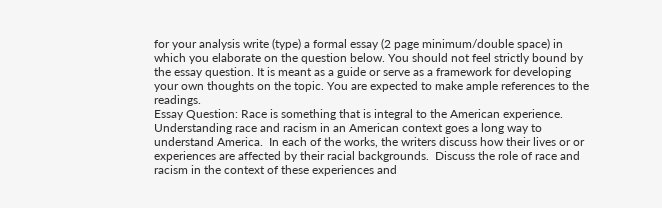for your analysis write (type) a formal essay (2 page minimum/double space) in which you elaborate on the question below. You should not feel strictly bound by the essay question. It is meant as a guide or serve as a framework for developing your own thoughts on the topic. You are expected to make ample references to the readings.
Essay Question: Race is something that is integral to the American experience. Understanding race and racism in an American context goes a long way to understand America.  In each of the works, the writers discuss how their lives or or experiences are affected by their racial backgrounds.  Discuss the role of race and racism in the context of these experiences and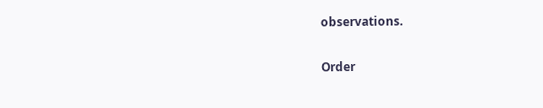observations.

Order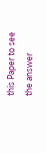this Paper to see the answer